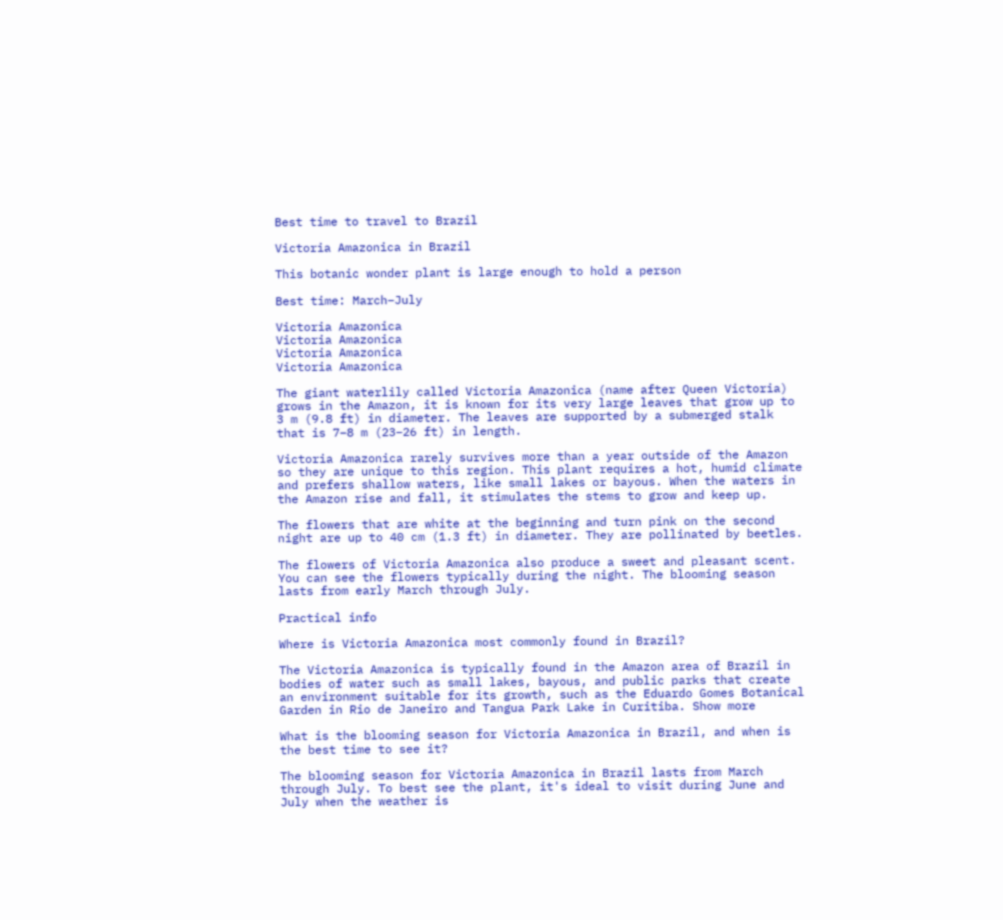Best time to travel to Brazil

Victoria Amazonica in Brazil

This botanic wonder plant is large enough to hold a person

Best time: March–July

Victoria Amazonica
Victoria Amazonica
Victoria Amazonica
Victoria Amazonica

The giant waterlily called Victoria Amazonica (name after Queen Victoria) grows in the Amazon, it is known for its very large leaves that grow up to 3 m (9.8 ft) in diameter. The leaves are supported by a submerged stalk that is 7–8 m (23–26 ft) in length.

Victoria Amazonica rarely survives more than a year outside of the Amazon so they are unique to this region. This plant requires a hot, humid climate and prefers shallow waters, like small lakes or bayous. When the waters in the Amazon rise and fall, it stimulates the stems to grow and keep up.

The flowers that are white at the beginning and turn pink on the second night are up to 40 cm (1.3 ft) in diameter. They are pollinated by beetles.

The flowers of Victoria Amazonica also produce a sweet and pleasant scent. You can see the flowers typically during the night. The blooming season lasts from early March through July.

Practical info

Where is Victoria Amazonica most commonly found in Brazil?

The Victoria Amazonica is typically found in the Amazon area of Brazil in bodies of water such as small lakes, bayous, and public parks that create an environment suitable for its growth, such as the Eduardo Gomes Botanical Garden in Rio de Janeiro and Tangua Park Lake in Curitiba. Show more

What is the blooming season for Victoria Amazonica in Brazil, and when is the best time to see it?

The blooming season for Victoria Amazonica in Brazil lasts from March through July. To best see the plant, it's ideal to visit during June and July when the weather is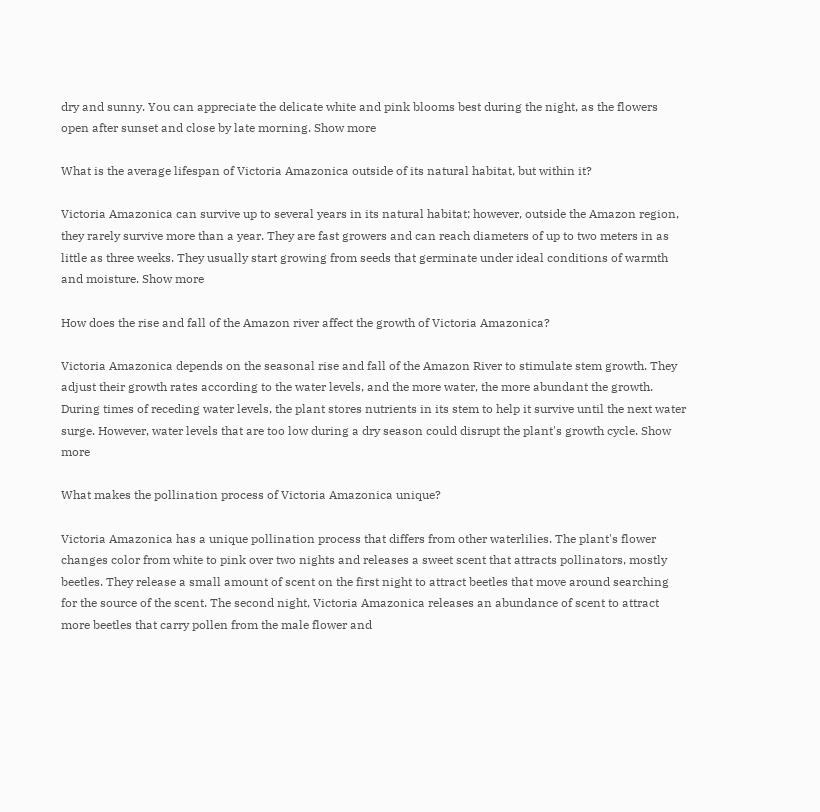dry and sunny. You can appreciate the delicate white and pink blooms best during the night, as the flowers open after sunset and close by late morning. Show more

What is the average lifespan of Victoria Amazonica outside of its natural habitat, but within it?

Victoria Amazonica can survive up to several years in its natural habitat; however, outside the Amazon region, they rarely survive more than a year. They are fast growers and can reach diameters of up to two meters in as little as three weeks. They usually start growing from seeds that germinate under ideal conditions of warmth and moisture. Show more

How does the rise and fall of the Amazon river affect the growth of Victoria Amazonica?

Victoria Amazonica depends on the seasonal rise and fall of the Amazon River to stimulate stem growth. They adjust their growth rates according to the water levels, and the more water, the more abundant the growth. During times of receding water levels, the plant stores nutrients in its stem to help it survive until the next water surge. However, water levels that are too low during a dry season could disrupt the plant's growth cycle. Show more

What makes the pollination process of Victoria Amazonica unique?

Victoria Amazonica has a unique pollination process that differs from other waterlilies. The plant's flower changes color from white to pink over two nights and releases a sweet scent that attracts pollinators, mostly beetles. They release a small amount of scent on the first night to attract beetles that move around searching for the source of the scent. The second night, Victoria Amazonica releases an abundance of scent to attract more beetles that carry pollen from the male flower and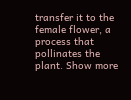transfer it to the female flower, a process that pollinates the plant. Show more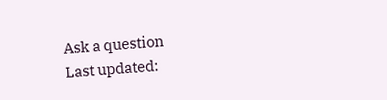Ask a question
Last updated: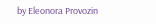by Eleonora Provozin